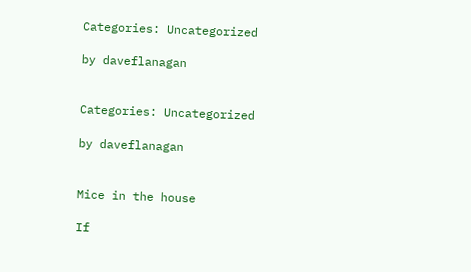Categories: Uncategorized

by daveflanagan


Categories: Uncategorized

by daveflanagan


Mice in the house

If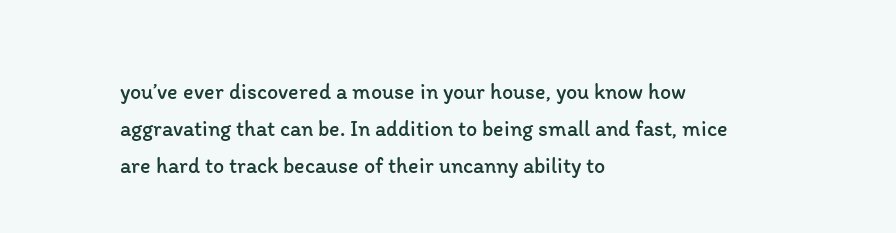you’ve ever discovered a mouse in your house, you know how aggravating that can be. In addition to being small and fast, mice are hard to track because of their uncanny ability to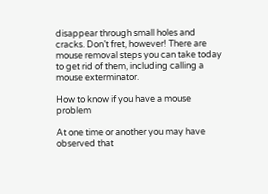disappear through small holes and cracks. Don’t fret, however! There are mouse removal steps you can take today to get rid of them, including calling a mouse exterminator.

How to know if you have a mouse problem

At one time or another you may have observed that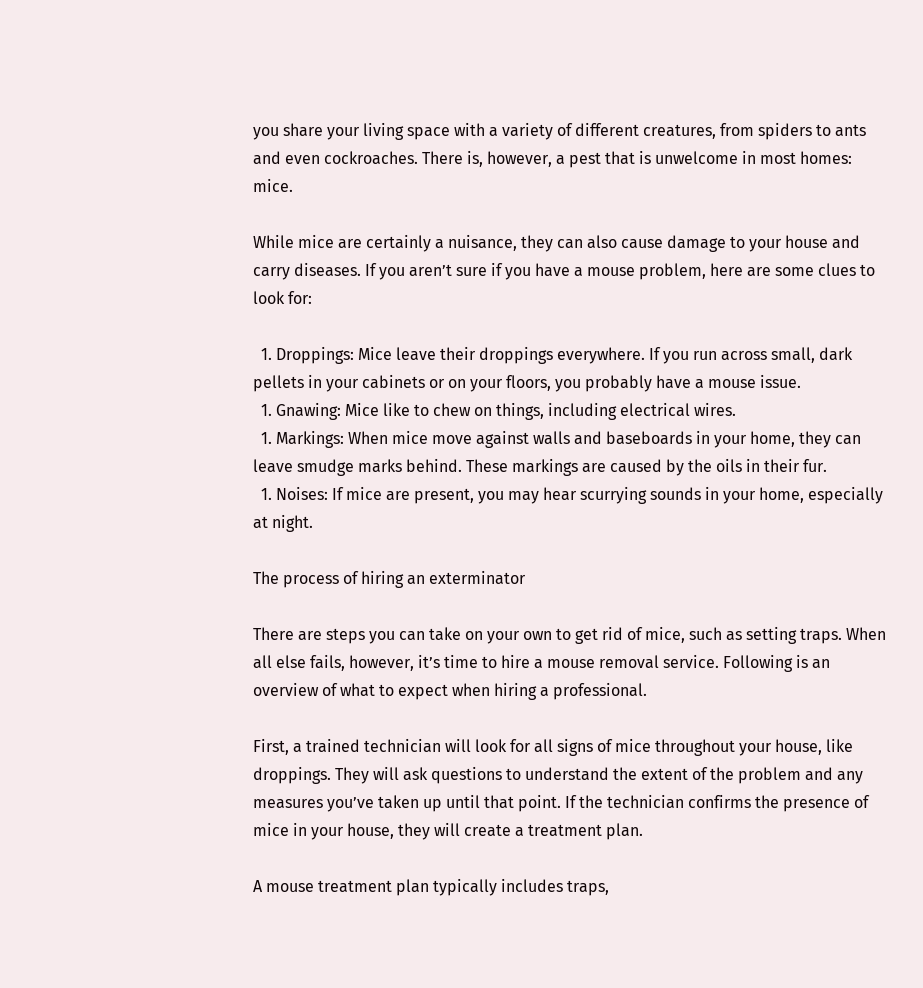you share your living space with a variety of different creatures, from spiders to ants and even cockroaches. There is, however, a pest that is unwelcome in most homes: mice.

While mice are certainly a nuisance, they can also cause damage to your house and carry diseases. If you aren’t sure if you have a mouse problem, here are some clues to look for:

  1. Droppings: Mice leave their droppings everywhere. If you run across small, dark pellets in your cabinets or on your floors, you probably have a mouse issue.
  1. Gnawing: Mice like to chew on things, including electrical wires.
  1. Markings: When mice move against walls and baseboards in your home, they can leave smudge marks behind. These markings are caused by the oils in their fur.
  1. Noises: If mice are present, you may hear scurrying sounds in your home, especially at night.

The process of hiring an exterminator

There are steps you can take on your own to get rid of mice, such as setting traps. When all else fails, however, it’s time to hire a mouse removal service. Following is an overview of what to expect when hiring a professional.

First, a trained technician will look for all signs of mice throughout your house, like droppings. They will ask questions to understand the extent of the problem and any measures you’ve taken up until that point. If the technician confirms the presence of mice in your house, they will create a treatment plan.

A mouse treatment plan typically includes traps,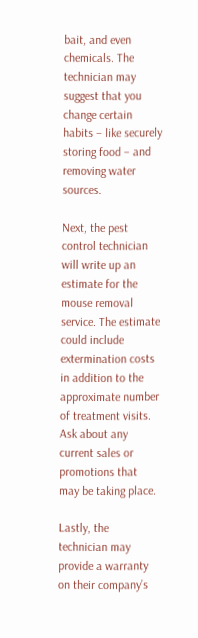bait, and even chemicals. The technician may suggest that you change certain habits – like securely storing food – and removing water sources.

Next, the pest control technician will write up an estimate for the mouse removal service. The estimate could include extermination costs in addition to the approximate number of treatment visits. Ask about any current sales or promotions that may be taking place.

Lastly, the technician may provide a warranty on their company’s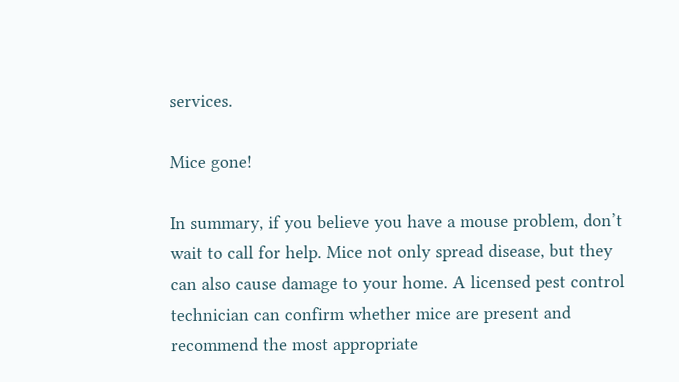services.

Mice gone!

In summary, if you believe you have a mouse problem, don’t wait to call for help. Mice not only spread disease, but they can also cause damage to your home. A licensed pest control technician can confirm whether mice are present and recommend the most appropriate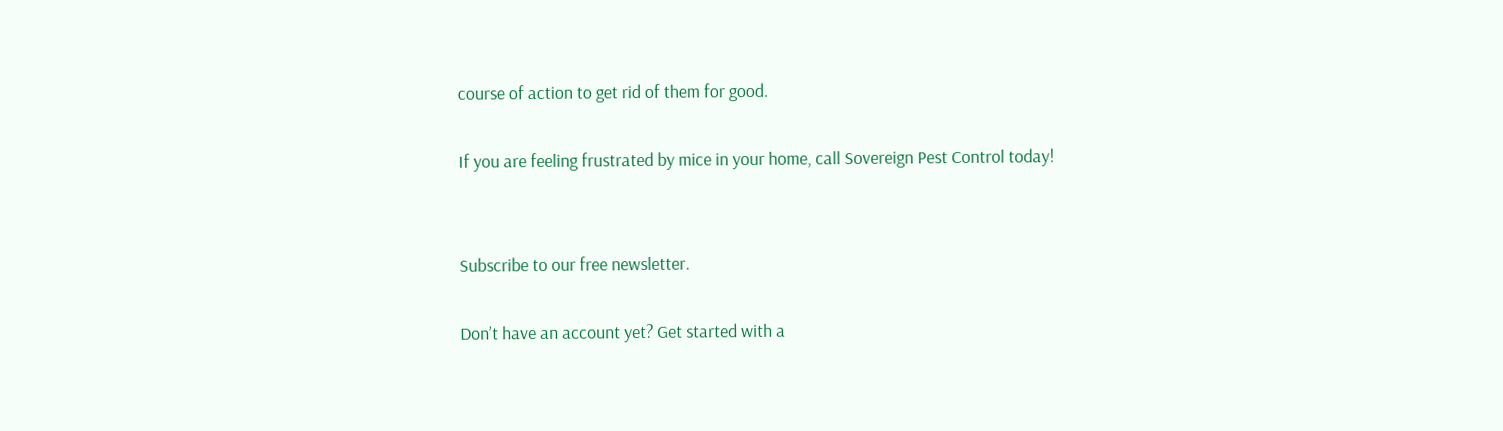course of action to get rid of them for good.

If you are feeling frustrated by mice in your home, call Sovereign Pest Control today!


Subscribe to our free newsletter.

Don’t have an account yet? Get started with a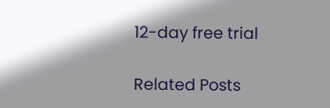12-day free trial

Related Posts